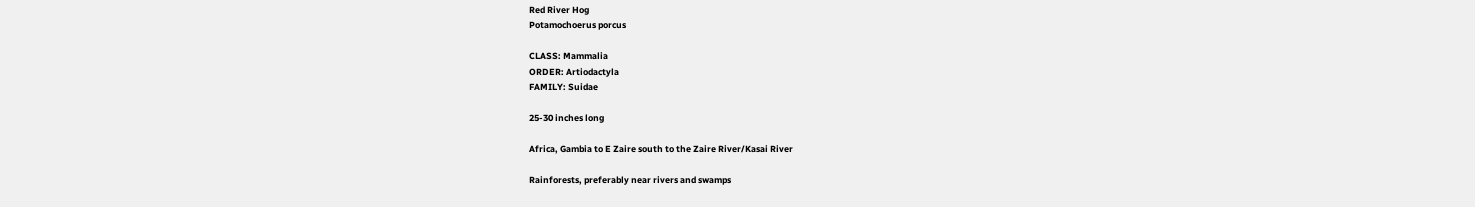Red River Hog
Potamochoerus porcus

CLASS: Mammalia
ORDER: Artiodactyla
FAMILY: Suidae

25-30 inches long

Africa, Gambia to E Zaire south to the Zaire River/Kasai River

Rainforests, preferably near rivers and swamps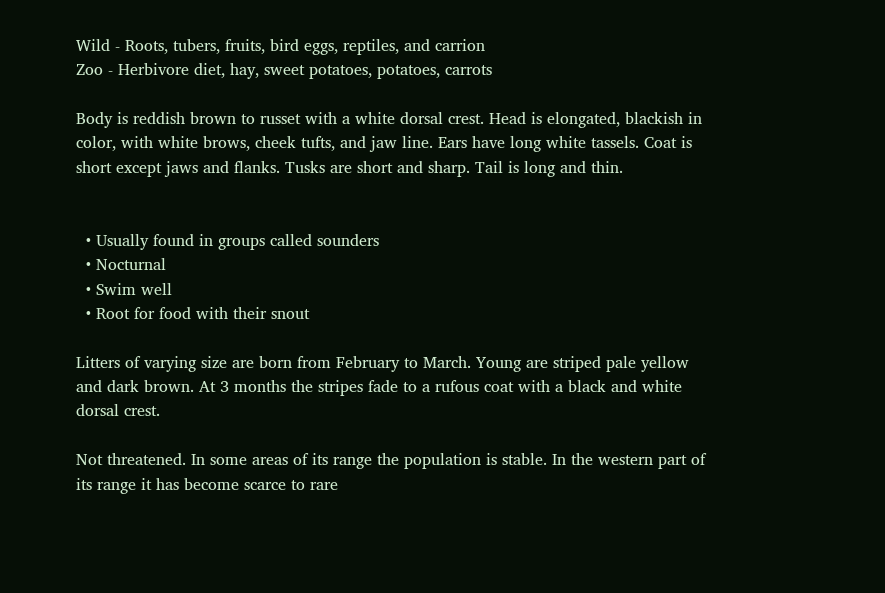Wild - Roots, tubers, fruits, bird eggs, reptiles, and carrion
Zoo - Herbivore diet, hay, sweet potatoes, potatoes, carrots

Body is reddish brown to russet with a white dorsal crest. Head is elongated, blackish in color, with white brows, cheek tufts, and jaw line. Ears have long white tassels. Coat is short except jaws and flanks. Tusks are short and sharp. Tail is long and thin.


  • Usually found in groups called sounders
  • Nocturnal
  • Swim well
  • Root for food with their snout

Litters of varying size are born from February to March. Young are striped pale yellow and dark brown. At 3 months the stripes fade to a rufous coat with a black and white dorsal crest.

Not threatened. In some areas of its range the population is stable. In the western part of its range it has become scarce to rare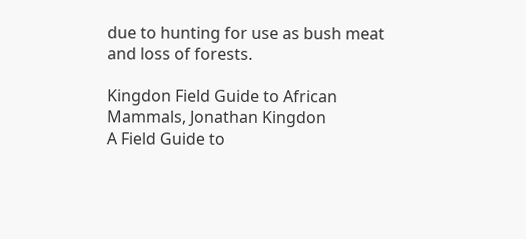due to hunting for use as bush meat and loss of forests.

Kingdon Field Guide to African Mammals, Jonathan Kingdon
A Field Guide to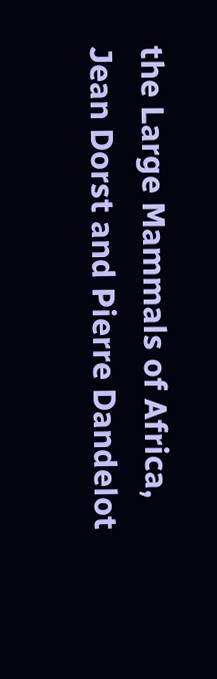the Large Mammals of Africa, Jean Dorst and Pierre Dandelot